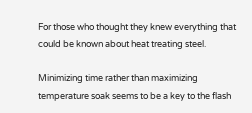For those who thought they knew everything that could be known about heat treating steel.

Minimizing time rather than maximizing temperature soak seems to be a key to the flash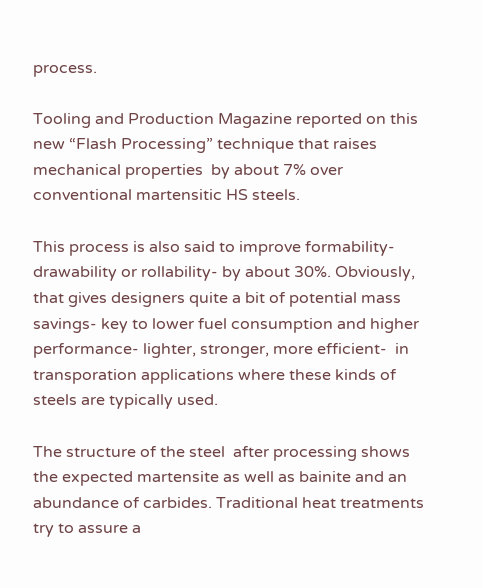process.

Tooling and Production Magazine reported on this new “Flash Processing” technique that raises mechanical properties  by about 7% over conventional martensitic HS steels.

This process is also said to improve formability- drawability or rollability- by about 30%. Obviously, that gives designers quite a bit of potential mass savings- key to lower fuel consumption and higher performance- lighter, stronger, more efficient-  in transporation applications where these kinds of steels are typically used.

The structure of the steel  after processing shows the expected martensite as well as bainite and an abundance of carbides. Traditional heat treatments try to assure a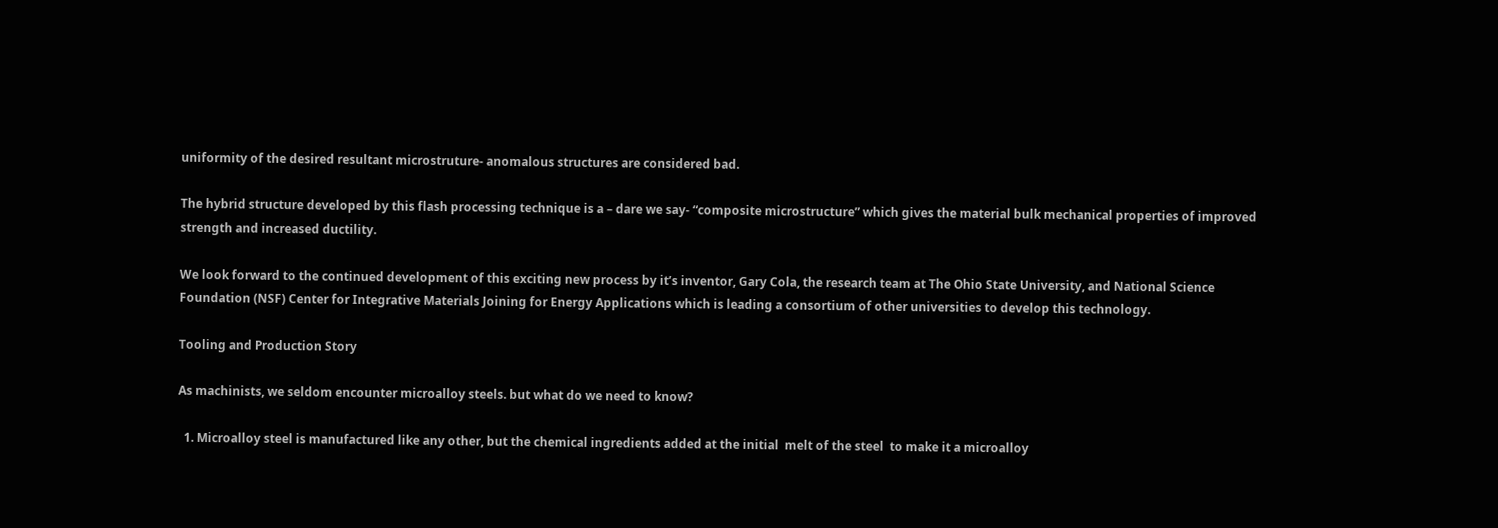uniformity of the desired resultant microstruture- anomalous structures are considered bad.

The hybrid structure developed by this flash processing technique is a – dare we say- “composite microstructure” which gives the material bulk mechanical properties of improved strength and increased ductility.

We look forward to the continued development of this exciting new process by it’s inventor, Gary Cola, the research team at The Ohio State University, and National Science Foundation (NSF) Center for Integrative Materials Joining for Energy Applications which is leading a consortium of other universities to develop this technology.

Tooling and Production Story

As machinists, we seldom encounter microalloy steels. but what do we need to know?

  1. Microalloy steel is manufactured like any other, but the chemical ingredients added at the initial  melt of the steel  to make it a microalloy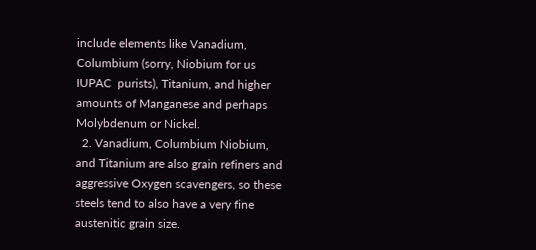include elements like Vanadium, Columbium (sorry, Niobium for us IUPAC  purists), Titanium, and higher amounts of Manganese and perhaps Molybdenum or Nickel.
  2. Vanadium, Columbium Niobium, and Titanium are also grain refiners and aggressive Oxygen scavengers, so these steels tend to also have a very fine austenitic grain size.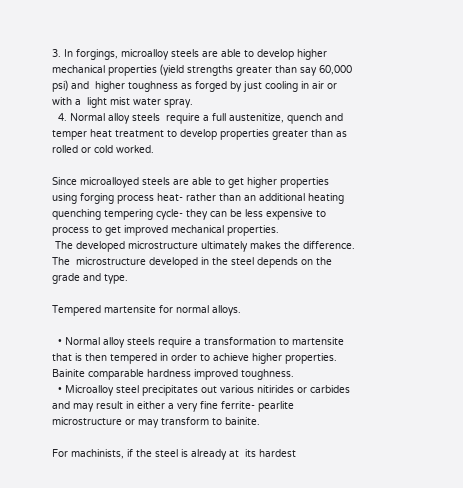3. In forgings, microalloy steels are able to develop higher mechanical properties (yield strengths greater than say 60,000 psi) and  higher toughness as forged by just cooling in air or with a  light mist water spray.
  4. Normal alloy steels  require a full austenitize, quench and temper heat treatment to develop properties greater than as rolled or cold worked.

Since microalloyed steels are able to get higher properties  using forging process heat- rather than an additional heating quenching tempering cycle- they can be less expensive to process to get improved mechanical properties.
 The developed microstructure ultimately makes the difference. The  microstructure developed in the steel depends on the grade and type.

Tempered martensite for normal alloys.

  • Normal alloy steels require a transformation to martensite  that is then tempered in order to achieve higher properties.
Bainite comparable hardness improved toughness.
  • Microalloy steel precipitates out various nitirides or carbides and may result in either a very fine ferrite- pearlite microstructure or may transform to bainite.

For machinists, if the steel is already at  its hardest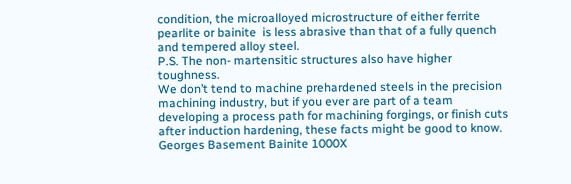condition, the microalloyed microstructure of either ferrite pearlite or bainite  is less abrasive than that of a fully quench and tempered alloy steel.
P.S. The non- martensitic structures also have higher toughness.
We don’t tend to machine prehardened steels in the precision machining industry, but if you ever are part of a team developing a process path for machining forgings, or finish cuts after induction hardening, these facts might be good to know.
Georges Basement Bainite 1000X